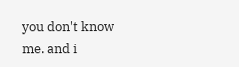you don't know me. and i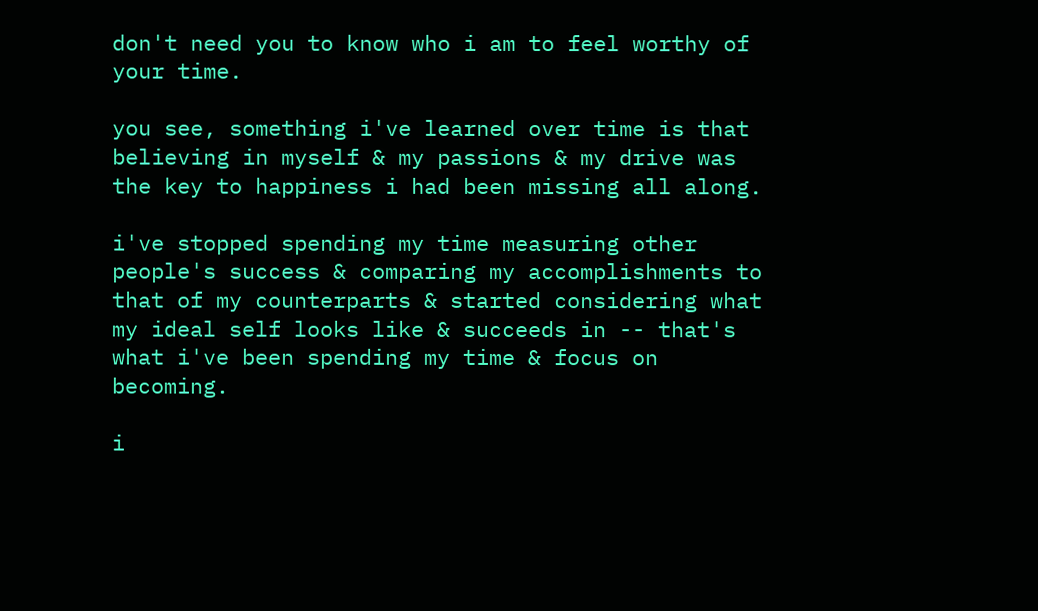don't need you to know who i am to feel worthy of your time.

you see, something i've learned over time is that believing in myself & my passions & my drive was the key to happiness i had been missing all along.

i've stopped spending my time measuring other people's success & comparing my accomplishments to that of my counterparts & started considering what my ideal self looks like & succeeds in -- that's what i've been spending my time & focus on becoming.

i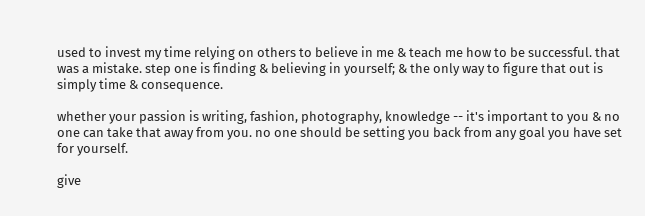used to invest my time relying on others to believe in me & teach me how to be successful. that was a mistake. step one is finding & believing in yourself; & the only way to figure that out is simply time & consequence.

whether your passion is writing, fashion, photography, knowledge -- it's important to you & no one can take that away from you. no one should be setting you back from any goal you have set for yourself.

give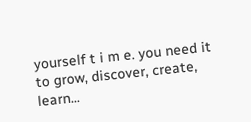yourself t i m e. you need it to grow, discover, create, learn...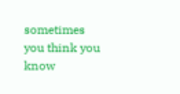sometimes you think you know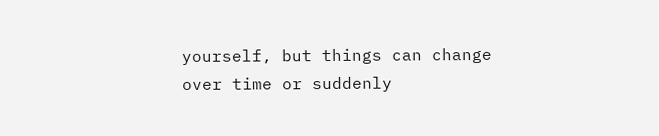yourself, but things can change over time or suddenly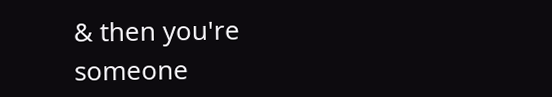& then you're someone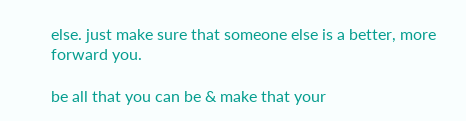else. just make sure that someone else is a better, more forward you.

be all that you can be & make that your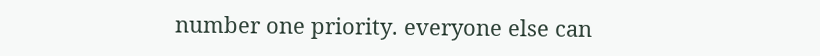number one priority. everyone else can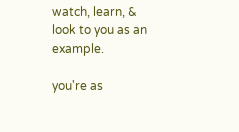watch, learn, & look to you as an example.

you're as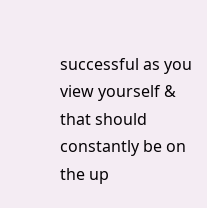successful as you view yourself & that should constantly be on the up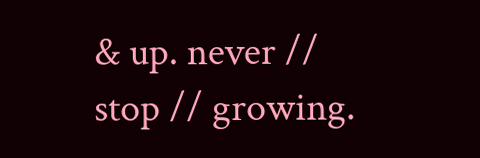& up. never // stop // growing.